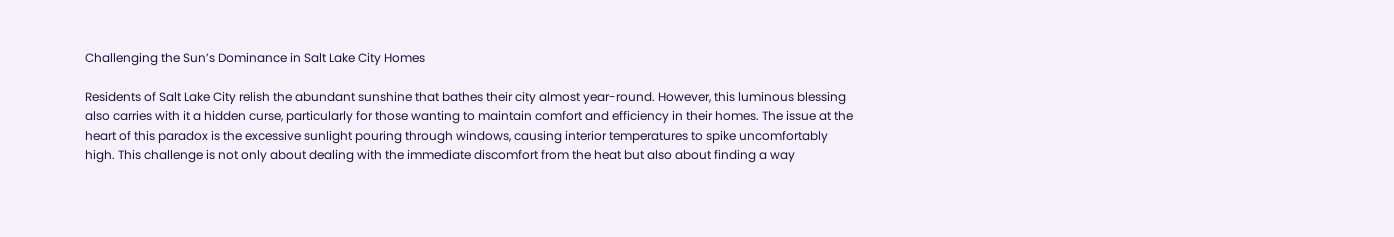Challenging the Sun’s Dominance in Salt Lake City Homes

Residents of Salt Lake City relish the abundant sunshine that bathes their city almost year-round. However, this luminous blessing also carries with it a hidden curse, particularly for those wanting to maintain comfort and efficiency in their homes. The issue at the heart of this paradox is the excessive sunlight pouring through windows, causing interior temperatures to spike uncomfortably high. This challenge is not only about dealing with the immediate discomfort from the heat but also about finding a way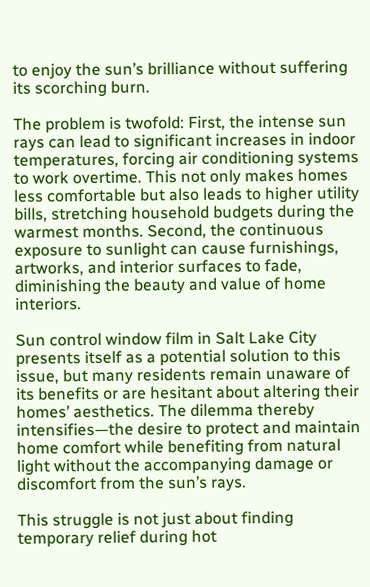to enjoy the sun’s brilliance without suffering its scorching burn.

The problem is twofold: First, the intense sun rays can lead to significant increases in indoor temperatures, forcing air conditioning systems to work overtime. This not only makes homes less comfortable but also leads to higher utility bills, stretching household budgets during the warmest months. Second, the continuous exposure to sunlight can cause furnishings, artworks, and interior surfaces to fade, diminishing the beauty and value of home interiors.

Sun control window film in Salt Lake City presents itself as a potential solution to this issue, but many residents remain unaware of its benefits or are hesitant about altering their homes’ aesthetics. The dilemma thereby intensifies—the desire to protect and maintain home comfort while benefiting from natural light without the accompanying damage or discomfort from the sun’s rays.

This struggle is not just about finding temporary relief during hot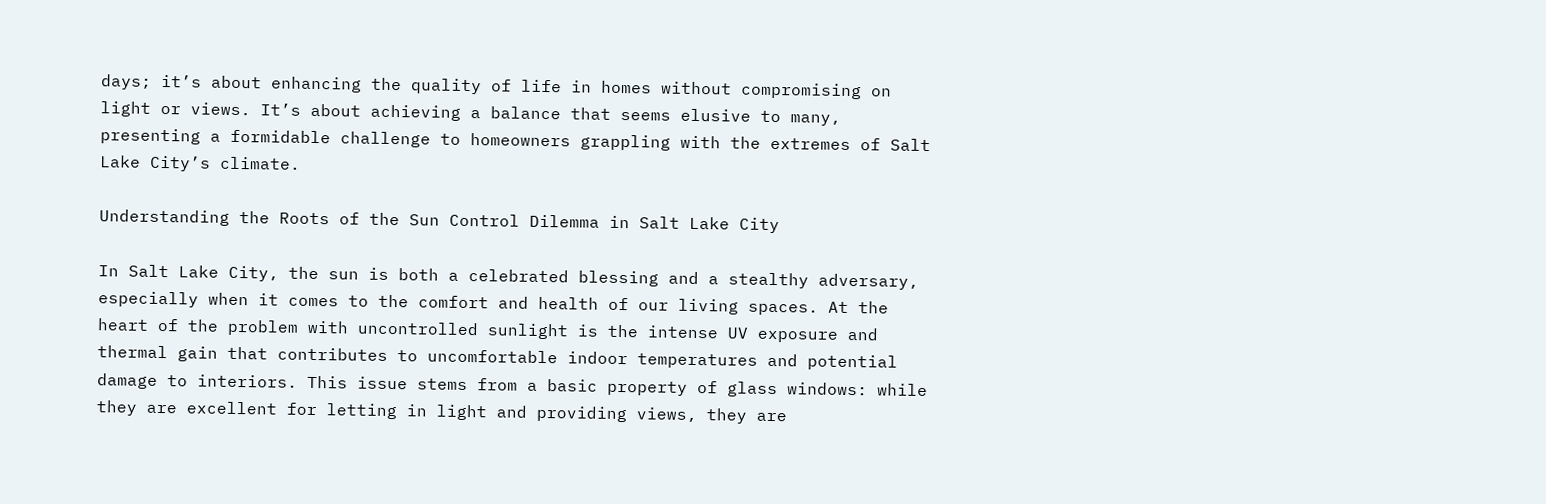days; it’s about enhancing the quality of life in homes without compromising on light or views. It’s about achieving a balance that seems elusive to many, presenting a formidable challenge to homeowners grappling with the extremes of Salt Lake City’s climate.

Understanding the Roots of the Sun Control Dilemma in Salt Lake City

In Salt Lake City, the sun is both a celebrated blessing and a stealthy adversary, especially when it comes to the comfort and health of our living spaces. At the heart of the problem with uncontrolled sunlight is the intense UV exposure and thermal gain that contributes to uncomfortable indoor temperatures and potential damage to interiors. This issue stems from a basic property of glass windows: while they are excellent for letting in light and providing views, they are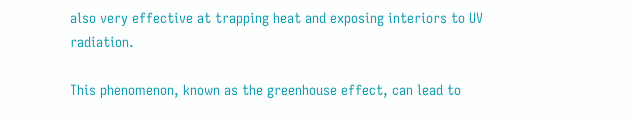also very effective at trapping heat and exposing interiors to UV radiation.

This phenomenon, known as the greenhouse effect, can lead to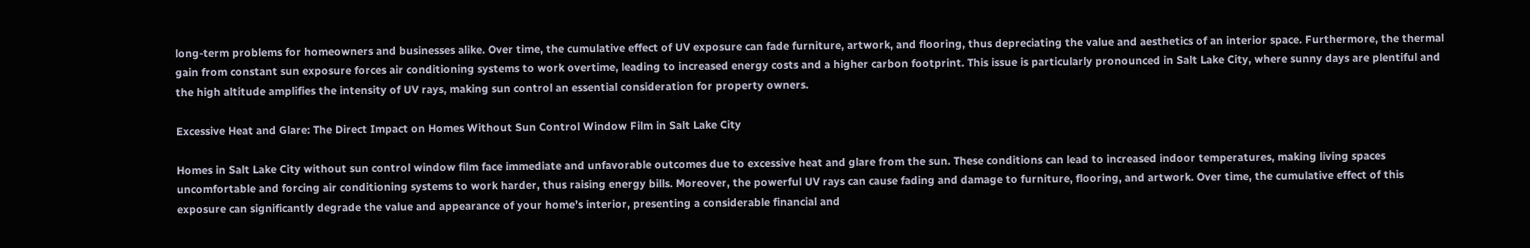long-term problems for homeowners and businesses alike. Over time, the cumulative effect of UV exposure can fade furniture, artwork, and flooring, thus depreciating the value and aesthetics of an interior space. Furthermore, the thermal gain from constant sun exposure forces air conditioning systems to work overtime, leading to increased energy costs and a higher carbon footprint. This issue is particularly pronounced in Salt Lake City, where sunny days are plentiful and the high altitude amplifies the intensity of UV rays, making sun control an essential consideration for property owners.

Excessive Heat and Glare: The Direct Impact on Homes Without Sun Control Window Film in Salt Lake City

Homes in Salt Lake City without sun control window film face immediate and unfavorable outcomes due to excessive heat and glare from the sun. These conditions can lead to increased indoor temperatures, making living spaces uncomfortable and forcing air conditioning systems to work harder, thus raising energy bills. Moreover, the powerful UV rays can cause fading and damage to furniture, flooring, and artwork. Over time, the cumulative effect of this exposure can significantly degrade the value and appearance of your home’s interior, presenting a considerable financial and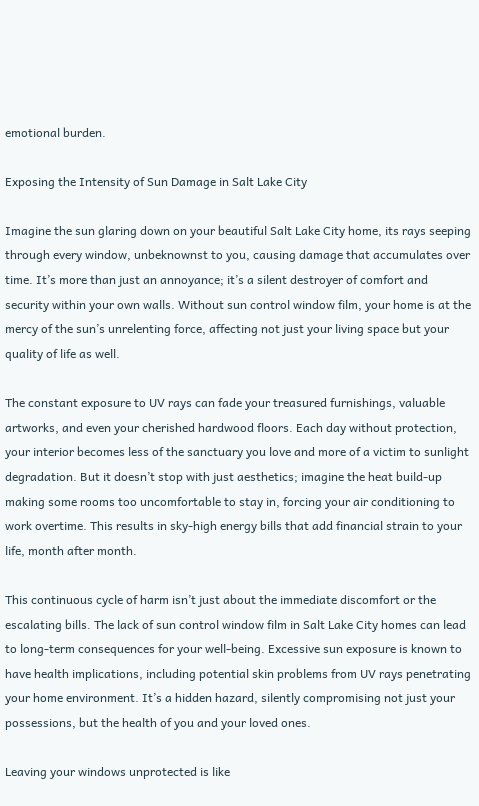emotional burden.

Exposing the Intensity of Sun Damage in Salt Lake City

Imagine the sun glaring down on your beautiful Salt Lake City home, its rays seeping through every window, unbeknownst to you, causing damage that accumulates over time. It’s more than just an annoyance; it’s a silent destroyer of comfort and security within your own walls. Without sun control window film, your home is at the mercy of the sun’s unrelenting force, affecting not just your living space but your quality of life as well.

The constant exposure to UV rays can fade your treasured furnishings, valuable artworks, and even your cherished hardwood floors. Each day without protection, your interior becomes less of the sanctuary you love and more of a victim to sunlight degradation. But it doesn’t stop with just aesthetics; imagine the heat build-up making some rooms too uncomfortable to stay in, forcing your air conditioning to work overtime. This results in sky-high energy bills that add financial strain to your life, month after month.

This continuous cycle of harm isn’t just about the immediate discomfort or the escalating bills. The lack of sun control window film in Salt Lake City homes can lead to long-term consequences for your well-being. Excessive sun exposure is known to have health implications, including potential skin problems from UV rays penetrating your home environment. It’s a hidden hazard, silently compromising not just your possessions, but the health of you and your loved ones.

Leaving your windows unprotected is like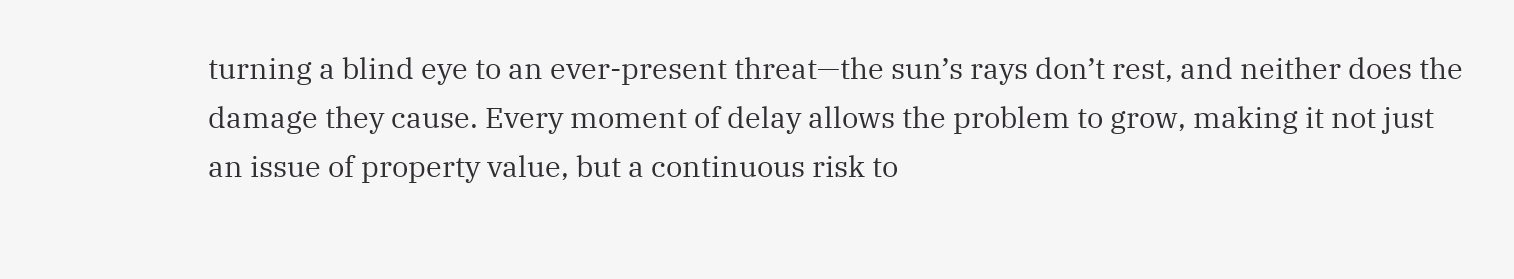turning a blind eye to an ever-present threat—the sun’s rays don’t rest, and neither does the damage they cause. Every moment of delay allows the problem to grow, making it not just an issue of property value, but a continuous risk to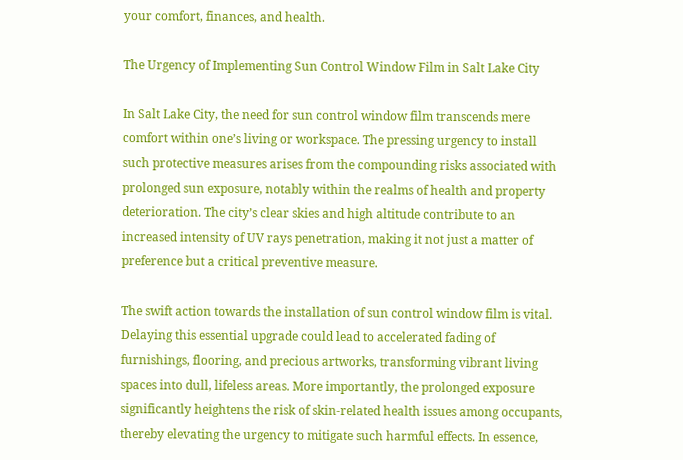your comfort, finances, and health.

The Urgency of Implementing Sun Control Window Film in Salt Lake City

In Salt Lake City, the need for sun control window film transcends mere comfort within one’s living or workspace. The pressing urgency to install such protective measures arises from the compounding risks associated with prolonged sun exposure, notably within the realms of health and property deterioration. The city’s clear skies and high altitude contribute to an increased intensity of UV rays penetration, making it not just a matter of preference but a critical preventive measure.

The swift action towards the installation of sun control window film is vital. Delaying this essential upgrade could lead to accelerated fading of furnishings, flooring, and precious artworks, transforming vibrant living spaces into dull, lifeless areas. More importantly, the prolonged exposure significantly heightens the risk of skin-related health issues among occupants, thereby elevating the urgency to mitigate such harmful effects. In essence,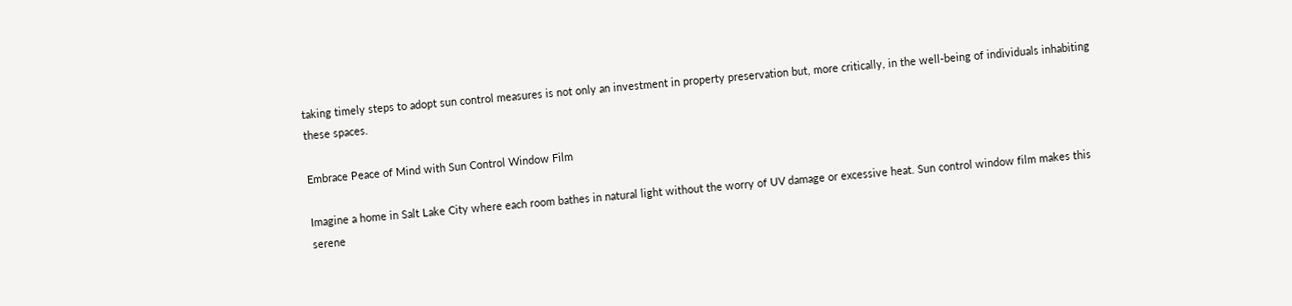taking timely steps to adopt sun control measures is not only an investment in property preservation but, more critically, in the well-being of individuals inhabiting these spaces.

Embrace Peace of Mind with Sun Control Window Film

Imagine a home in Salt Lake City where each room bathes in natural light without the worry of UV damage or excessive heat. Sun control window film makes this serene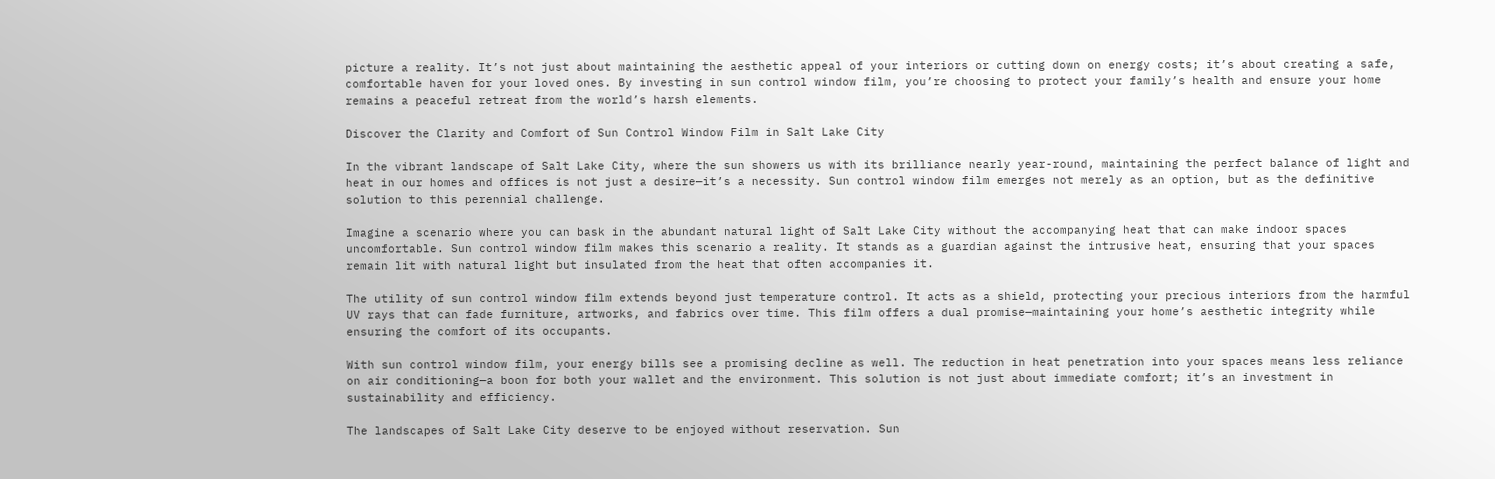picture a reality. It’s not just about maintaining the aesthetic appeal of your interiors or cutting down on energy costs; it’s about creating a safe, comfortable haven for your loved ones. By investing in sun control window film, you’re choosing to protect your family’s health and ensure your home remains a peaceful retreat from the world’s harsh elements.

Discover the Clarity and Comfort of Sun Control Window Film in Salt Lake City

In the vibrant landscape of Salt Lake City, where the sun showers us with its brilliance nearly year-round, maintaining the perfect balance of light and heat in our homes and offices is not just a desire—it’s a necessity. Sun control window film emerges not merely as an option, but as the definitive solution to this perennial challenge.

Imagine a scenario where you can bask in the abundant natural light of Salt Lake City without the accompanying heat that can make indoor spaces uncomfortable. Sun control window film makes this scenario a reality. It stands as a guardian against the intrusive heat, ensuring that your spaces remain lit with natural light but insulated from the heat that often accompanies it.

The utility of sun control window film extends beyond just temperature control. It acts as a shield, protecting your precious interiors from the harmful UV rays that can fade furniture, artworks, and fabrics over time. This film offers a dual promise—maintaining your home’s aesthetic integrity while ensuring the comfort of its occupants.

With sun control window film, your energy bills see a promising decline as well. The reduction in heat penetration into your spaces means less reliance on air conditioning—a boon for both your wallet and the environment. This solution is not just about immediate comfort; it’s an investment in sustainability and efficiency.

The landscapes of Salt Lake City deserve to be enjoyed without reservation. Sun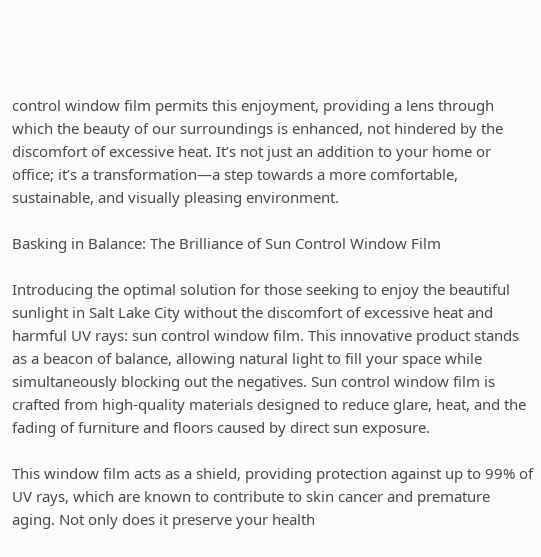control window film permits this enjoyment, providing a lens through which the beauty of our surroundings is enhanced, not hindered by the discomfort of excessive heat. It’s not just an addition to your home or office; it’s a transformation—a step towards a more comfortable, sustainable, and visually pleasing environment.

Basking in Balance: The Brilliance of Sun Control Window Film

Introducing the optimal solution for those seeking to enjoy the beautiful sunlight in Salt Lake City without the discomfort of excessive heat and harmful UV rays: sun control window film. This innovative product stands as a beacon of balance, allowing natural light to fill your space while simultaneously blocking out the negatives. Sun control window film is crafted from high-quality materials designed to reduce glare, heat, and the fading of furniture and floors caused by direct sun exposure.

This window film acts as a shield, providing protection against up to 99% of UV rays, which are known to contribute to skin cancer and premature aging. Not only does it preserve your health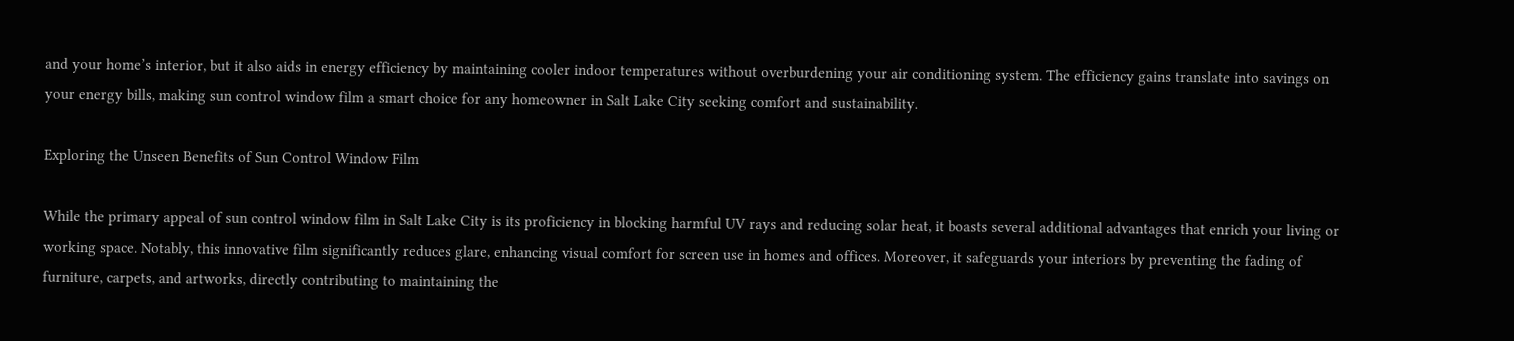and your home’s interior, but it also aids in energy efficiency by maintaining cooler indoor temperatures without overburdening your air conditioning system. The efficiency gains translate into savings on your energy bills, making sun control window film a smart choice for any homeowner in Salt Lake City seeking comfort and sustainability.

Exploring the Unseen Benefits of Sun Control Window Film

While the primary appeal of sun control window film in Salt Lake City is its proficiency in blocking harmful UV rays and reducing solar heat, it boasts several additional advantages that enrich your living or working space. Notably, this innovative film significantly reduces glare, enhancing visual comfort for screen use in homes and offices. Moreover, it safeguards your interiors by preventing the fading of furniture, carpets, and artworks, directly contributing to maintaining the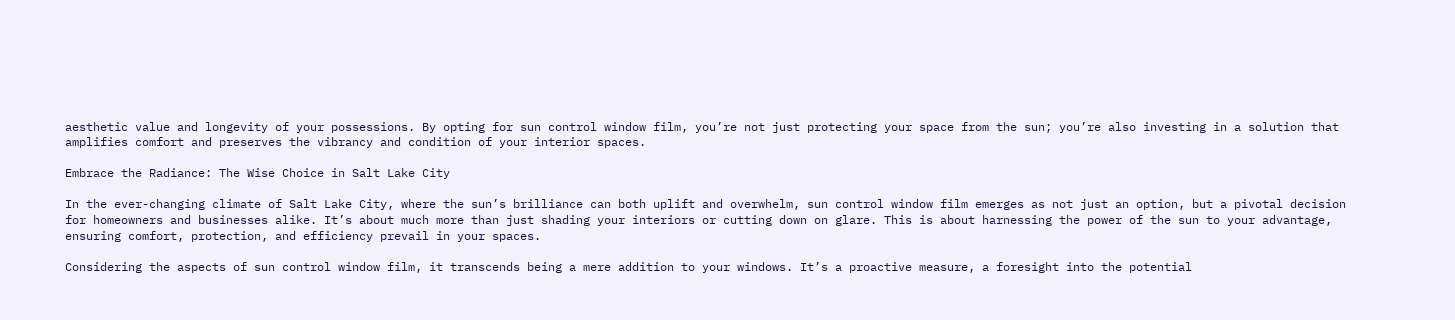aesthetic value and longevity of your possessions. By opting for sun control window film, you’re not just protecting your space from the sun; you’re also investing in a solution that amplifies comfort and preserves the vibrancy and condition of your interior spaces.

Embrace the Radiance: The Wise Choice in Salt Lake City

In the ever-changing climate of Salt Lake City, where the sun’s brilliance can both uplift and overwhelm, sun control window film emerges as not just an option, but a pivotal decision for homeowners and businesses alike. It’s about much more than just shading your interiors or cutting down on glare. This is about harnessing the power of the sun to your advantage, ensuring comfort, protection, and efficiency prevail in your spaces.

Considering the aspects of sun control window film, it transcends being a mere addition to your windows. It’s a proactive measure, a foresight into the potential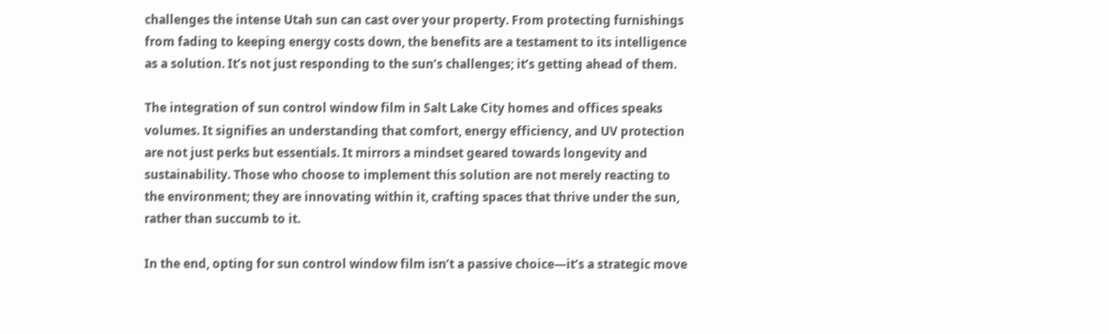challenges the intense Utah sun can cast over your property. From protecting furnishings from fading to keeping energy costs down, the benefits are a testament to its intelligence as a solution. It’s not just responding to the sun’s challenges; it’s getting ahead of them.

The integration of sun control window film in Salt Lake City homes and offices speaks volumes. It signifies an understanding that comfort, energy efficiency, and UV protection are not just perks but essentials. It mirrors a mindset geared towards longevity and sustainability. Those who choose to implement this solution are not merely reacting to the environment; they are innovating within it, crafting spaces that thrive under the sun, rather than succumb to it.

In the end, opting for sun control window film isn’t a passive choice—it’s a strategic move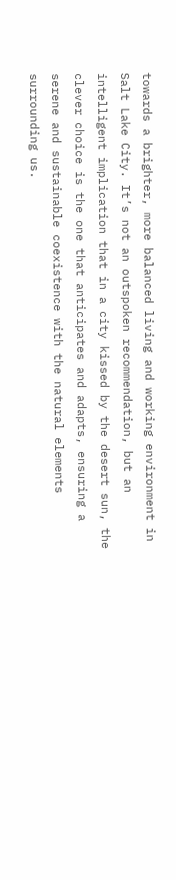towards a brighter, more balanced living and working environment in Salt Lake City. It’s not an outspoken recommendation, but an intelligent implication that in a city kissed by the desert sun, the clever choice is the one that anticipates and adapts, ensuring a serene and sustainable coexistence with the natural elements surrounding us.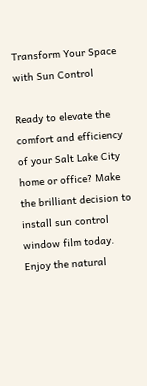Transform Your Space with Sun Control

Ready to elevate the comfort and efficiency of your Salt Lake City home or office? Make the brilliant decision to install sun control window film today. Enjoy the natural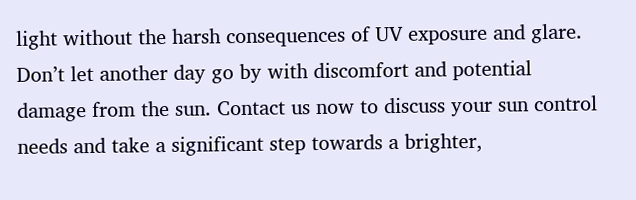light without the harsh consequences of UV exposure and glare. Don’t let another day go by with discomfort and potential damage from the sun. Contact us now to discuss your sun control needs and take a significant step towards a brighter,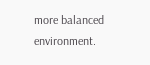more balanced environment.